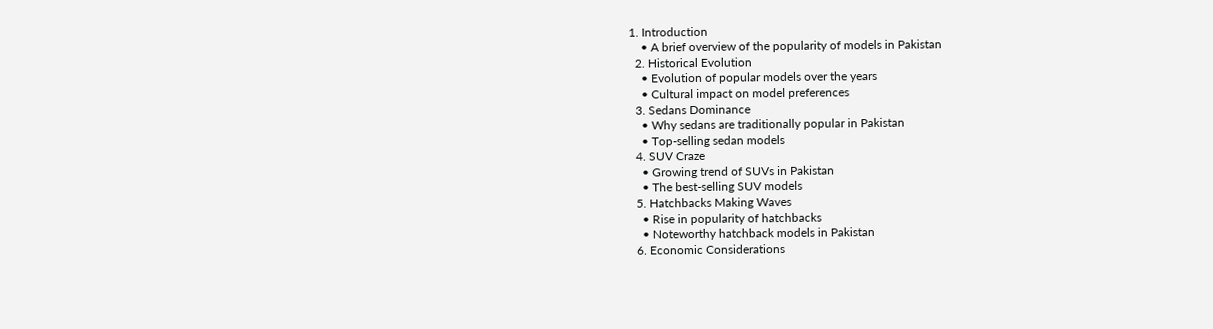1. Introduction
    • A brief overview of the popularity of models in Pakistan
  2. Historical Evolution
    • Evolution of popular models over the years
    • Cultural impact on model preferences
  3. Sedans Dominance
    • Why sedans are traditionally popular in Pakistan
    • Top-selling sedan models
  4. SUV Craze
    • Growing trend of SUVs in Pakistan
    • The best-selling SUV models
  5. Hatchbacks Making Waves
    • Rise in popularity of hatchbacks
    • Noteworthy hatchback models in Pakistan
  6. Economic Considerations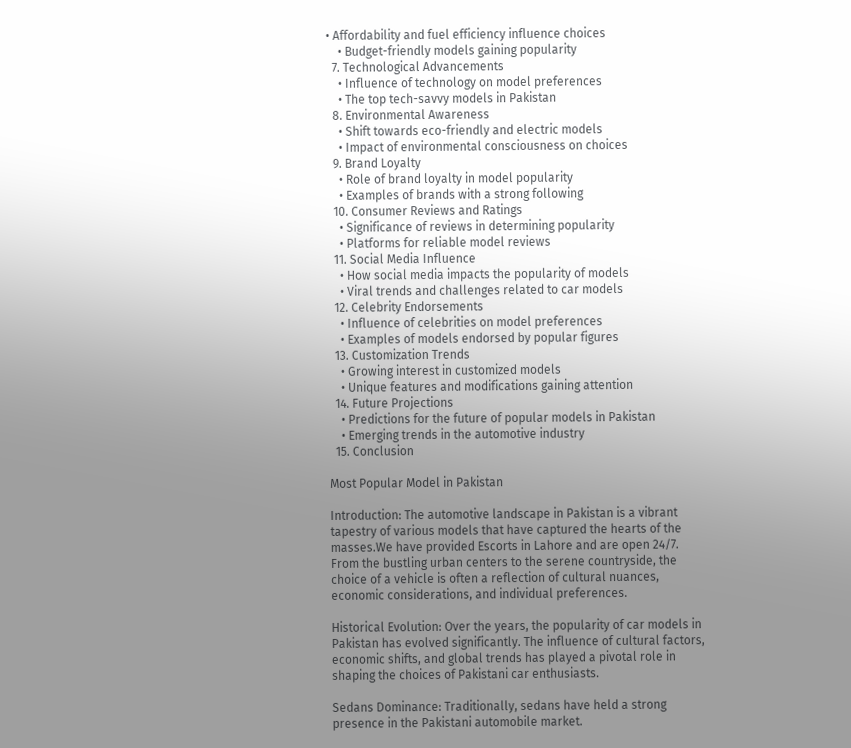• Affordability and fuel efficiency influence choices
    • Budget-friendly models gaining popularity
  7. Technological Advancements
    • Influence of technology on model preferences
    • The top tech-savvy models in Pakistan
  8. Environmental Awareness
    • Shift towards eco-friendly and electric models
    • Impact of environmental consciousness on choices
  9. Brand Loyalty
    • Role of brand loyalty in model popularity
    • Examples of brands with a strong following
  10. Consumer Reviews and Ratings
    • Significance of reviews in determining popularity
    • Platforms for reliable model reviews
  11. Social Media Influence
    • How social media impacts the popularity of models
    • Viral trends and challenges related to car models
  12. Celebrity Endorsements
    • Influence of celebrities on model preferences
    • Examples of models endorsed by popular figures
  13. Customization Trends
    • Growing interest in customized models
    • Unique features and modifications gaining attention
  14. Future Projections
    • Predictions for the future of popular models in Pakistan
    • Emerging trends in the automotive industry
  15. Conclusion

Most Popular Model in Pakistan

Introduction: The automotive landscape in Pakistan is a vibrant tapestry of various models that have captured the hearts of the masses.We have provided Escorts in Lahore and are open 24/7. From the bustling urban centers to the serene countryside, the choice of a vehicle is often a reflection of cultural nuances, economic considerations, and individual preferences.

Historical Evolution: Over the years, the popularity of car models in Pakistan has evolved significantly. The influence of cultural factors, economic shifts, and global trends has played a pivotal role in shaping the choices of Pakistani car enthusiasts.

Sedans Dominance: Traditionally, sedans have held a strong presence in the Pakistani automobile market.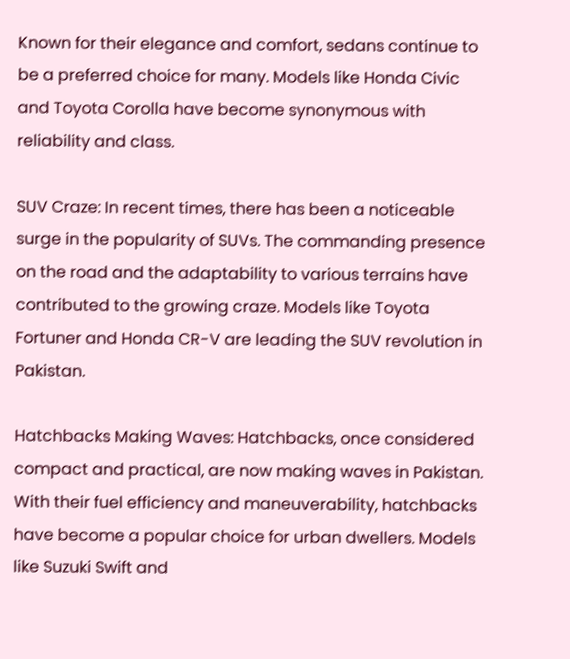Known for their elegance and comfort, sedans continue to be a preferred choice for many. Models like Honda Civic and Toyota Corolla have become synonymous with reliability and class.

SUV Craze: In recent times, there has been a noticeable surge in the popularity of SUVs. The commanding presence on the road and the adaptability to various terrains have contributed to the growing craze. Models like Toyota Fortuner and Honda CR-V are leading the SUV revolution in Pakistan.

Hatchbacks Making Waves: Hatchbacks, once considered compact and practical, are now making waves in Pakistan. With their fuel efficiency and maneuverability, hatchbacks have become a popular choice for urban dwellers. Models like Suzuki Swift and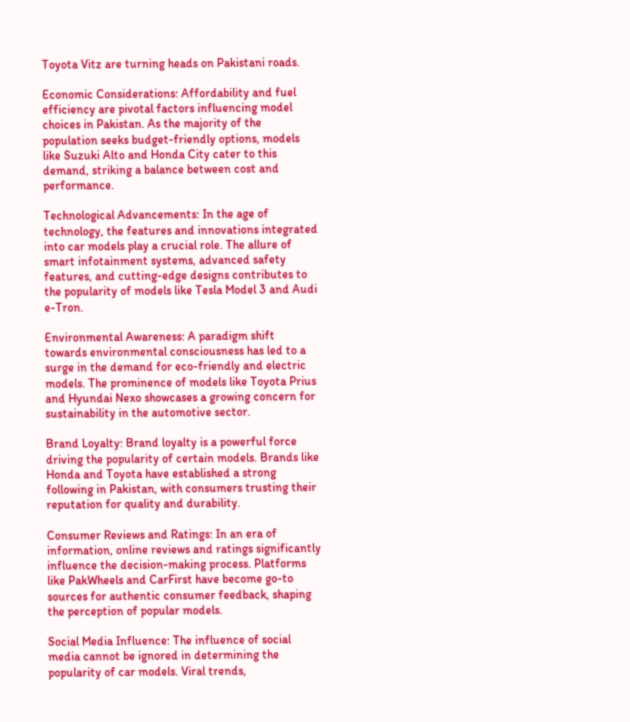Toyota Vitz are turning heads on Pakistani roads.

Economic Considerations: Affordability and fuel efficiency are pivotal factors influencing model choices in Pakistan. As the majority of the population seeks budget-friendly options, models like Suzuki Alto and Honda City cater to this demand, striking a balance between cost and performance.

Technological Advancements: In the age of technology, the features and innovations integrated into car models play a crucial role. The allure of smart infotainment systems, advanced safety features, and cutting-edge designs contributes to the popularity of models like Tesla Model 3 and Audi e-Tron.

Environmental Awareness: A paradigm shift towards environmental consciousness has led to a surge in the demand for eco-friendly and electric models. The prominence of models like Toyota Prius and Hyundai Nexo showcases a growing concern for sustainability in the automotive sector.

Brand Loyalty: Brand loyalty is a powerful force driving the popularity of certain models. Brands like Honda and Toyota have established a strong following in Pakistan, with consumers trusting their reputation for quality and durability.

Consumer Reviews and Ratings: In an era of information, online reviews and ratings significantly influence the decision-making process. Platforms like PakWheels and CarFirst have become go-to sources for authentic consumer feedback, shaping the perception of popular models.

Social Media Influence: The influence of social media cannot be ignored in determining the popularity of car models. Viral trends,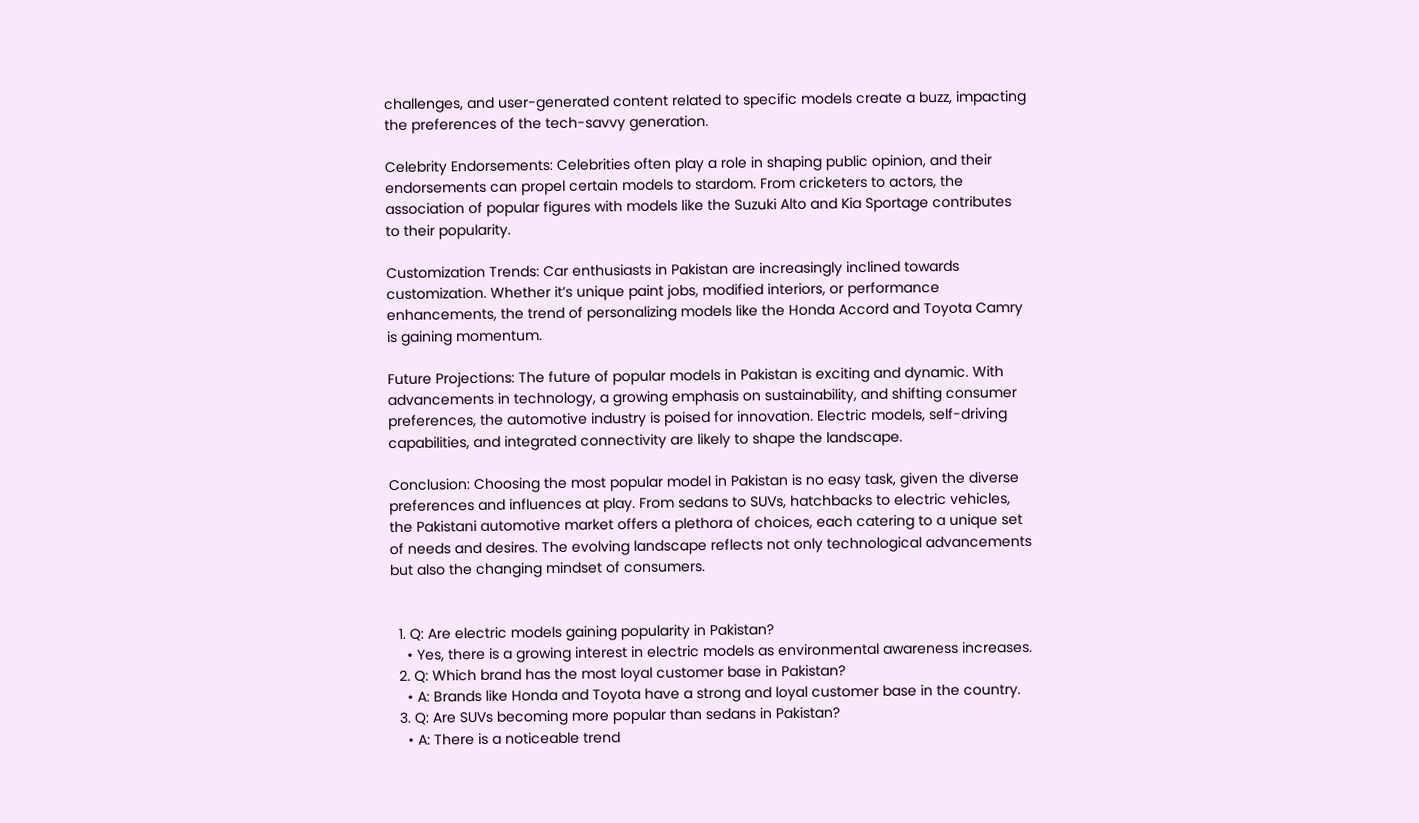challenges, and user-generated content related to specific models create a buzz, impacting the preferences of the tech-savvy generation.

Celebrity Endorsements: Celebrities often play a role in shaping public opinion, and their endorsements can propel certain models to stardom. From cricketers to actors, the association of popular figures with models like the Suzuki Alto and Kia Sportage contributes to their popularity.

Customization Trends: Car enthusiasts in Pakistan are increasingly inclined towards customization. Whether it’s unique paint jobs, modified interiors, or performance enhancements, the trend of personalizing models like the Honda Accord and Toyota Camry is gaining momentum.

Future Projections: The future of popular models in Pakistan is exciting and dynamic. With advancements in technology, a growing emphasis on sustainability, and shifting consumer preferences, the automotive industry is poised for innovation. Electric models, self-driving capabilities, and integrated connectivity are likely to shape the landscape.

Conclusion: Choosing the most popular model in Pakistan is no easy task, given the diverse preferences and influences at play. From sedans to SUVs, hatchbacks to electric vehicles, the Pakistani automotive market offers a plethora of choices, each catering to a unique set of needs and desires. The evolving landscape reflects not only technological advancements but also the changing mindset of consumers.


  1. Q: Are electric models gaining popularity in Pakistan?
    • Yes, there is a growing interest in electric models as environmental awareness increases.
  2. Q: Which brand has the most loyal customer base in Pakistan?
    • A: Brands like Honda and Toyota have a strong and loyal customer base in the country.
  3. Q: Are SUVs becoming more popular than sedans in Pakistan?
    • A: There is a noticeable trend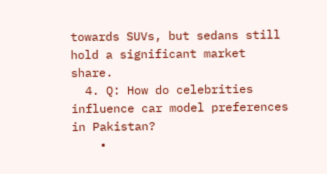towards SUVs, but sedans still hold a significant market share.
  4. Q: How do celebrities influence car model preferences in Pakistan?
    •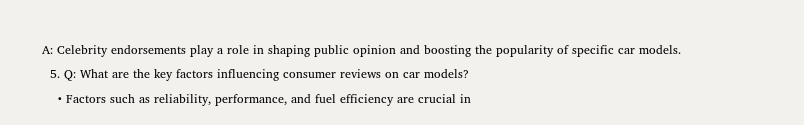A: Celebrity endorsements play a role in shaping public opinion and boosting the popularity of specific car models.
  5. Q: What are the key factors influencing consumer reviews on car models?
    • Factors such as reliability, performance, and fuel efficiency are crucial in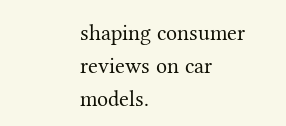shaping consumer reviews on car models.